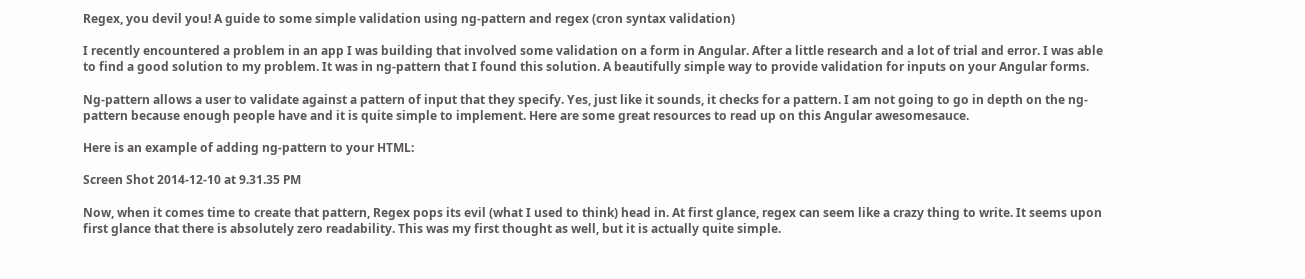Regex, you devil you! A guide to some simple validation using ng-pattern and regex (cron syntax validation)

I recently encountered a problem in an app I was building that involved some validation on a form in Angular. After a little research and a lot of trial and error. I was able to find a good solution to my problem. It was in ng-pattern that I found this solution. A beautifully simple way to provide validation for inputs on your Angular forms.

Ng-pattern allows a user to validate against a pattern of input that they specify. Yes, just like it sounds, it checks for a pattern. I am not going to go in depth on the ng-pattern because enough people have and it is quite simple to implement. Here are some great resources to read up on this Angular awesomesauce.

Here is an example of adding ng-pattern to your HTML:

Screen Shot 2014-12-10 at 9.31.35 PM

Now, when it comes time to create that pattern, Regex pops its evil (what I used to think) head in. At first glance, regex can seem like a crazy thing to write. It seems upon first glance that there is absolutely zero readability. This was my first thought as well, but it is actually quite simple.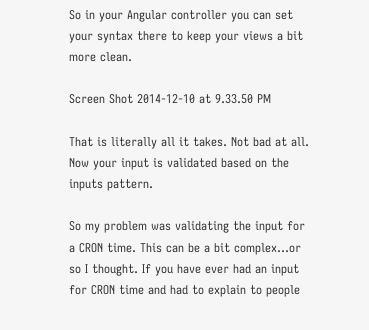So in your Angular controller you can set your syntax there to keep your views a bit more clean.

Screen Shot 2014-12-10 at 9.33.50 PM

That is literally all it takes. Not bad at all. Now your input is validated based on the inputs pattern.

So my problem was validating the input for a CRON time. This can be a bit complex…or so I thought. If you have ever had an input for CRON time and had to explain to people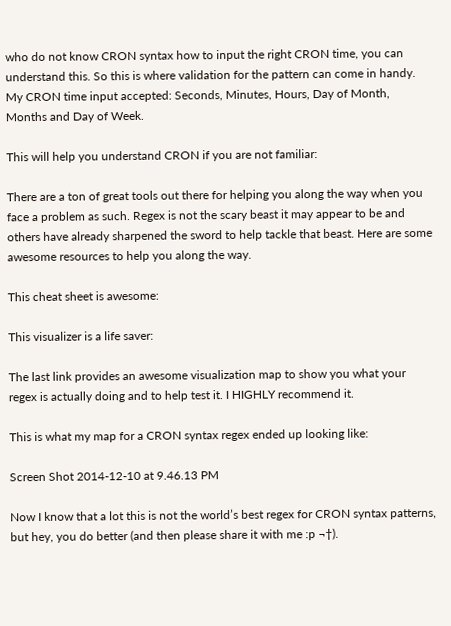who do not know CRON syntax how to input the right CRON time, you can understand this. So this is where validation for the pattern can come in handy. My CRON time input accepted: Seconds, Minutes, Hours, Day of Month, Months and Day of Week.

This will help you understand CRON if you are not familiar:

There are a ton of great tools out there for helping you along the way when you face a problem as such. Regex is not the scary beast it may appear to be and others have already sharpened the sword to help tackle that beast. Here are some awesome resources to help you along the way.

This cheat sheet is awesome:

This visualizer is a life saver:

The last link provides an awesome visualization map to show you what your regex is actually doing and to help test it. I HIGHLY recommend it.

This is what my map for a CRON syntax regex ended up looking like:

Screen Shot 2014-12-10 at 9.46.13 PM

Now I know that a lot this is not the world’s best regex for CRON syntax patterns, but hey, you do better (and then please share it with me :p ¬†).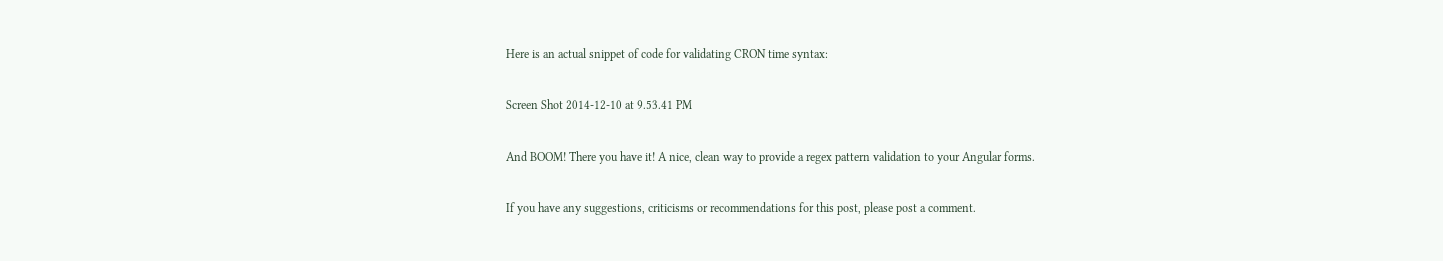Here is an actual snippet of code for validating CRON time syntax:

Screen Shot 2014-12-10 at 9.53.41 PM

And BOOM! There you have it! A nice, clean way to provide a regex pattern validation to your Angular forms.

If you have any suggestions, criticisms or recommendations for this post, please post a comment.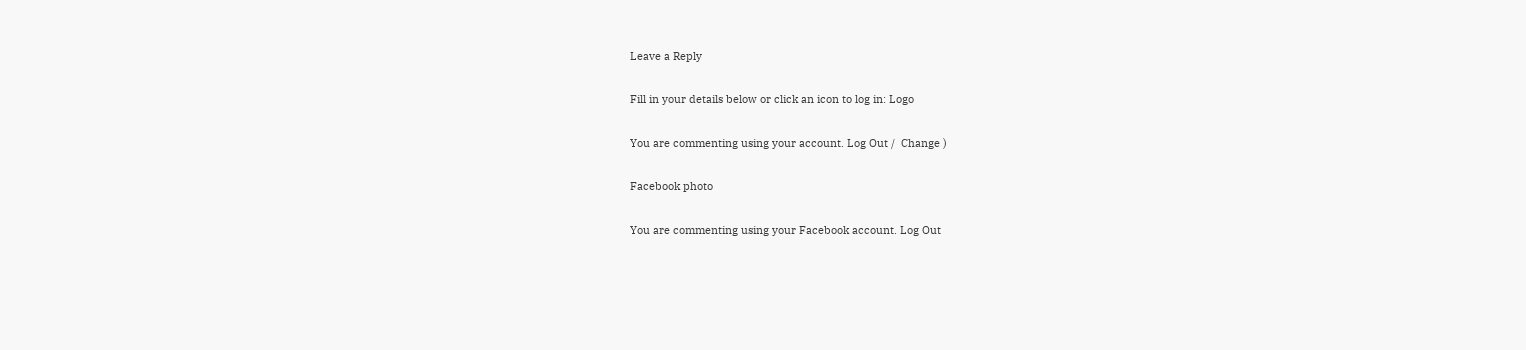Leave a Reply

Fill in your details below or click an icon to log in: Logo

You are commenting using your account. Log Out /  Change )

Facebook photo

You are commenting using your Facebook account. Log Out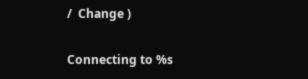/  Change )

Connecting to %s